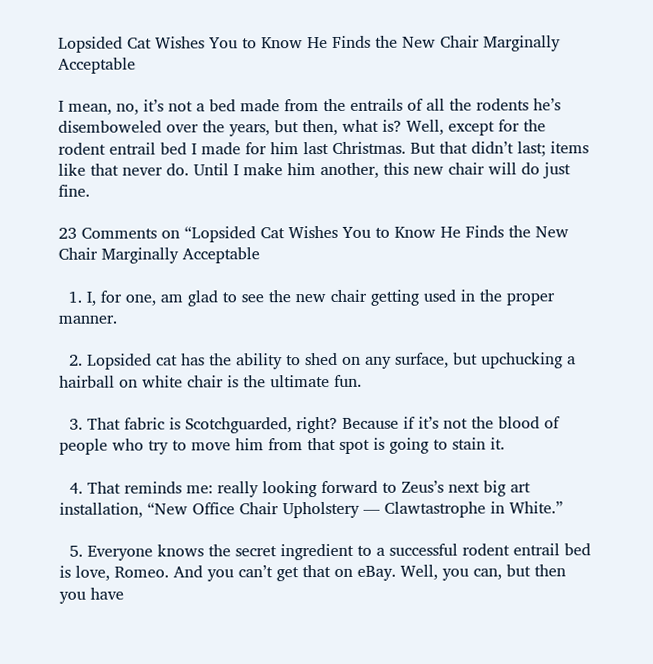Lopsided Cat Wishes You to Know He Finds the New Chair Marginally Acceptable

I mean, no, it’s not a bed made from the entrails of all the rodents he’s disemboweled over the years, but then, what is? Well, except for the rodent entrail bed I made for him last Christmas. But that didn’t last; items like that never do. Until I make him another, this new chair will do just fine.

23 Comments on “Lopsided Cat Wishes You to Know He Finds the New Chair Marginally Acceptable

  1. I, for one, am glad to see the new chair getting used in the proper manner.

  2. Lopsided cat has the ability to shed on any surface, but upchucking a hairball on white chair is the ultimate fun.

  3. That fabric is Scotchguarded, right? Because if it’s not the blood of people who try to move him from that spot is going to stain it.

  4. That reminds me: really looking forward to Zeus’s next big art installation, “New Office Chair Upholstery — Clawtastrophe in White.”

  5. Everyone knows the secret ingredient to a successful rodent entrail bed is love, Romeo. And you can’t get that on eBay. Well, you can, but then you have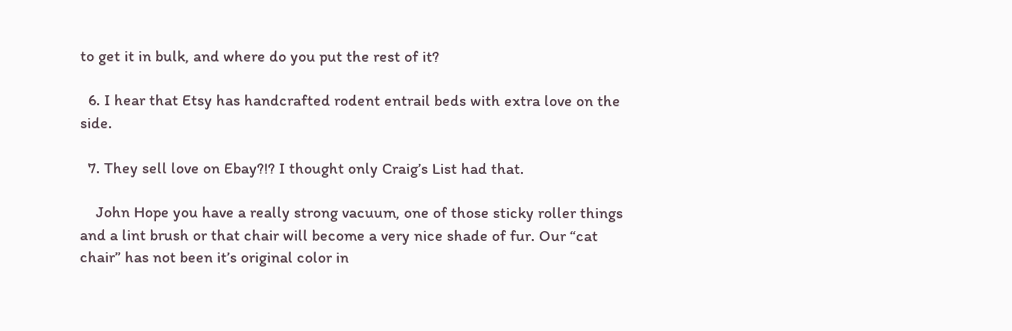to get it in bulk, and where do you put the rest of it?

  6. I hear that Etsy has handcrafted rodent entrail beds with extra love on the side.

  7. They sell love on Ebay?!? I thought only Craig’s List had that.

    John Hope you have a really strong vacuum, one of those sticky roller things and a lint brush or that chair will become a very nice shade of fur. Our “cat chair” has not been it’s original color in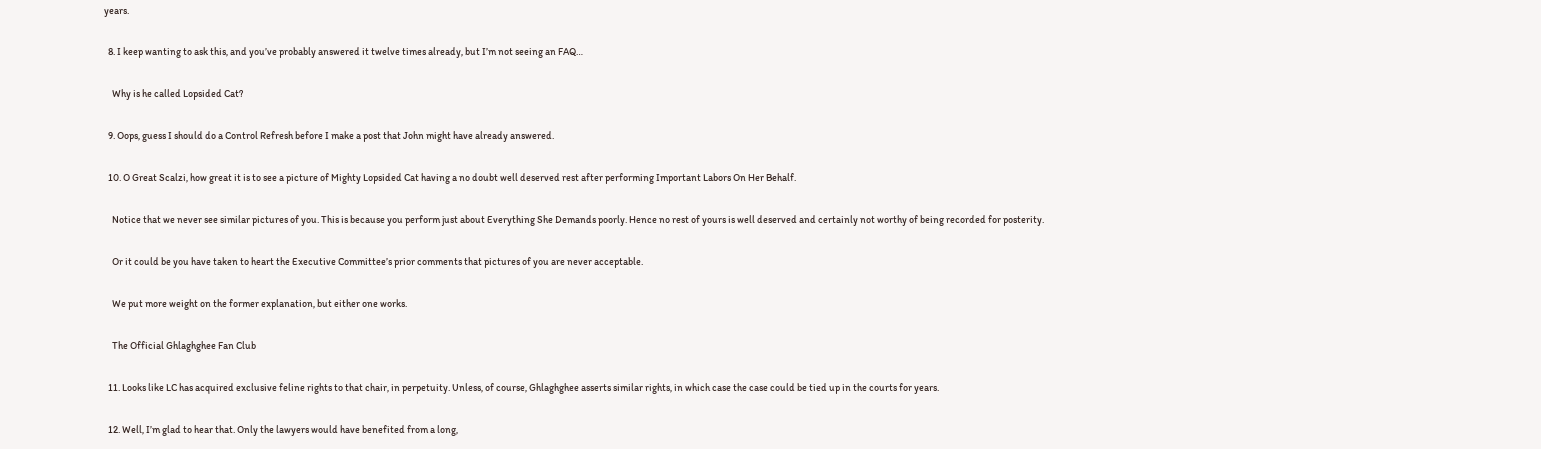years.

  8. I keep wanting to ask this, and you’ve probably answered it twelve times already, but I’m not seeing an FAQ…

    Why is he called Lopsided Cat?

  9. Oops, guess I should do a Control Refresh before I make a post that John might have already answered.

  10. O Great Scalzi, how great it is to see a picture of Mighty Lopsided Cat having a no doubt well deserved rest after performing Important Labors On Her Behalf.

    Notice that we never see similar pictures of you. This is because you perform just about Everything She Demands poorly. Hence no rest of yours is well deserved and certainly not worthy of being recorded for posterity.

    Or it could be you have taken to heart the Executive Committee’s prior comments that pictures of you are never acceptable.

    We put more weight on the former explanation, but either one works.

    The Official Ghlaghghee Fan Club

  11. Looks like LC has acquired exclusive feline rights to that chair, in perpetuity. Unless, of course, Ghlaghghee asserts similar rights, in which case the case could be tied up in the courts for years.

  12. Well, I’m glad to hear that. Only the lawyers would have benefited from a long,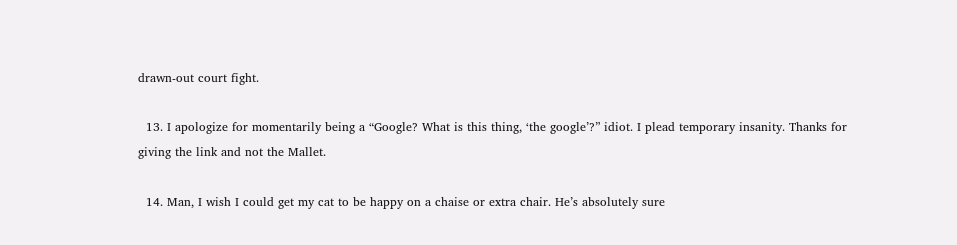drawn-out court fight.

  13. I apologize for momentarily being a “Google? What is this thing, ‘the google’?” idiot. I plead temporary insanity. Thanks for giving the link and not the Mallet.

  14. Man, I wish I could get my cat to be happy on a chaise or extra chair. He’s absolutely sure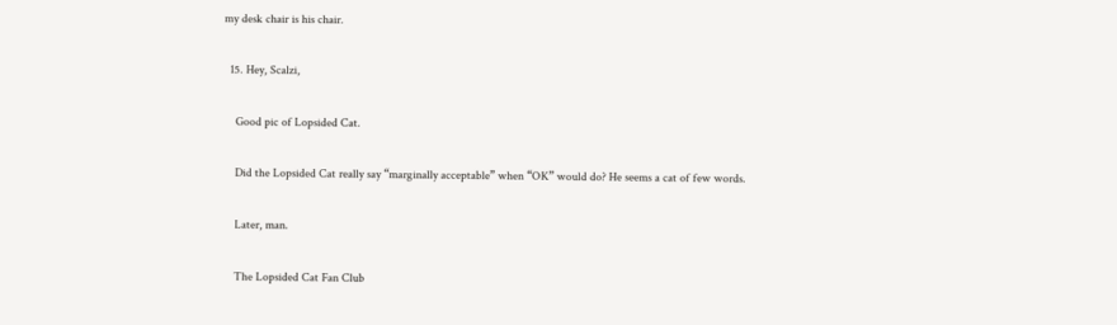my desk chair is his chair.

  15. Hey, Scalzi,

    Good pic of Lopsided Cat.

    Did the Lopsided Cat really say “marginally acceptable” when “OK” would do? He seems a cat of few words.

    Later, man.

    The Lopsided Cat Fan Club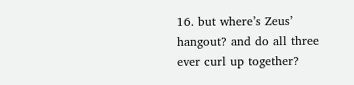16. but where’s Zeus’ hangout? and do all three ever curl up together?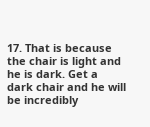17. That is because the chair is light and he is dark. Get a dark chair and he will be incredibly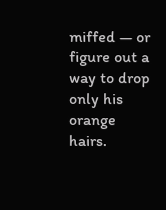miffed — or figure out a way to drop only his orange hairs.